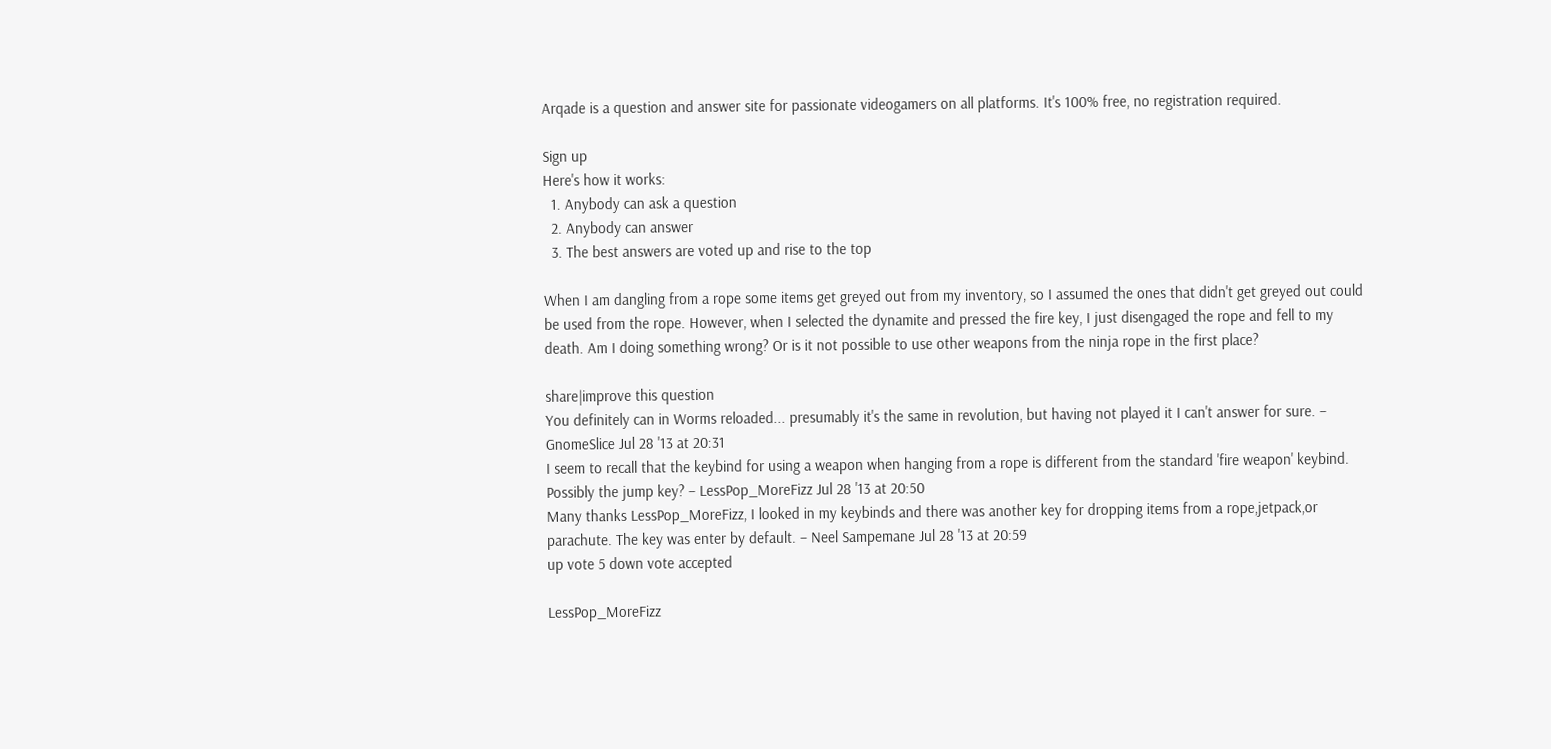Arqade is a question and answer site for passionate videogamers on all platforms. It's 100% free, no registration required.

Sign up
Here's how it works:
  1. Anybody can ask a question
  2. Anybody can answer
  3. The best answers are voted up and rise to the top

When I am dangling from a rope some items get greyed out from my inventory, so I assumed the ones that didn't get greyed out could be used from the rope. However, when I selected the dynamite and pressed the fire key, I just disengaged the rope and fell to my death. Am I doing something wrong? Or is it not possible to use other weapons from the ninja rope in the first place?

share|improve this question
You definitely can in Worms reloaded... presumably it's the same in revolution, but having not played it I can't answer for sure. – GnomeSlice Jul 28 '13 at 20:31
I seem to recall that the keybind for using a weapon when hanging from a rope is different from the standard 'fire weapon' keybind. Possibly the jump key? – LessPop_MoreFizz Jul 28 '13 at 20:50
Many thanks LessPop_MoreFizz, I looked in my keybinds and there was another key for dropping items from a rope,jetpack,or parachute. The key was enter by default. – Neel Sampemane Jul 28 '13 at 20:59
up vote 5 down vote accepted

LessPop_MoreFizz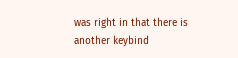was right in that there is another keybind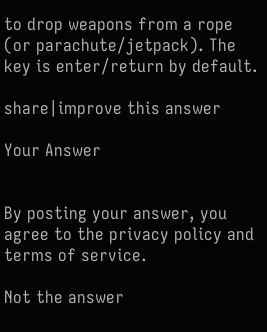to drop weapons from a rope (or parachute/jetpack). The key is enter/return by default.

share|improve this answer

Your Answer


By posting your answer, you agree to the privacy policy and terms of service.

Not the answer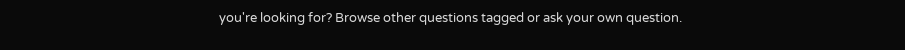you're looking for? Browse other questions tagged or ask your own question.